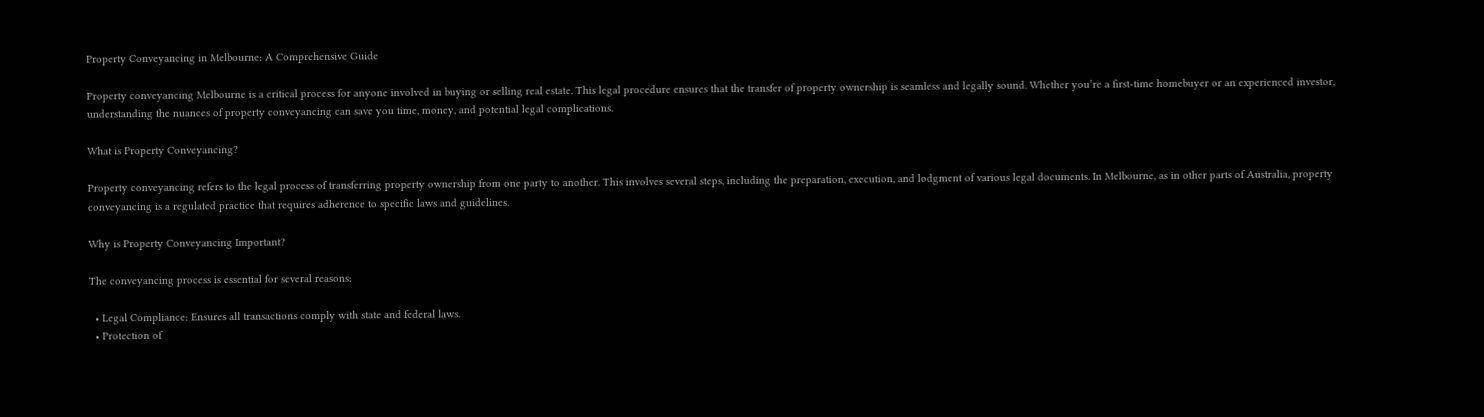Property Conveyancing in Melbourne: A Comprehensive Guide

Property conveyancing Melbourne is a critical process for anyone involved in buying or selling real estate. This legal procedure ensures that the transfer of property ownership is seamless and legally sound. Whether you’re a first-time homebuyer or an experienced investor, understanding the nuances of property conveyancing can save you time, money, and potential legal complications.

What is Property Conveyancing?

Property conveyancing refers to the legal process of transferring property ownership from one party to another. This involves several steps, including the preparation, execution, and lodgment of various legal documents. In Melbourne, as in other parts of Australia, property conveyancing is a regulated practice that requires adherence to specific laws and guidelines.

Why is Property Conveyancing Important?

The conveyancing process is essential for several reasons:

  • Legal Compliance: Ensures all transactions comply with state and federal laws.
  • Protection of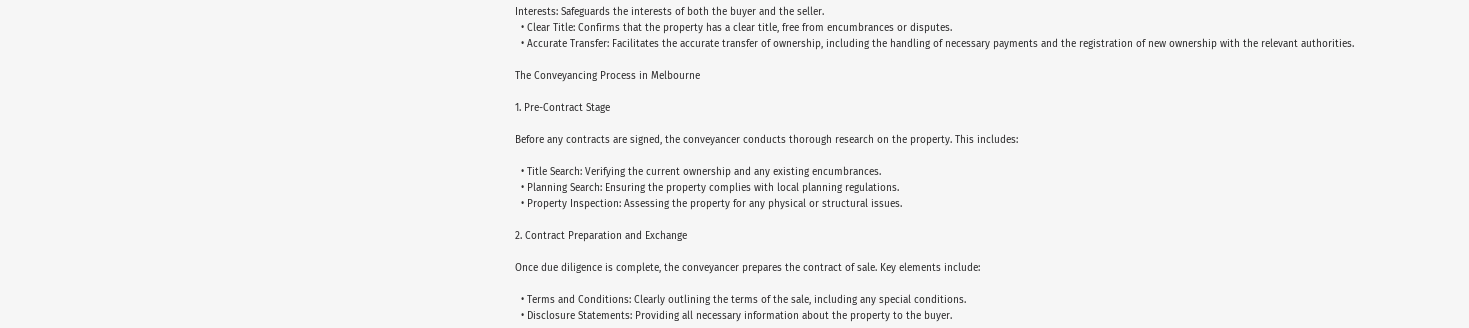Interests: Safeguards the interests of both the buyer and the seller.
  • Clear Title: Confirms that the property has a clear title, free from encumbrances or disputes.
  • Accurate Transfer: Facilitates the accurate transfer of ownership, including the handling of necessary payments and the registration of new ownership with the relevant authorities.

The Conveyancing Process in Melbourne

1. Pre-Contract Stage

Before any contracts are signed, the conveyancer conducts thorough research on the property. This includes:

  • Title Search: Verifying the current ownership and any existing encumbrances.
  • Planning Search: Ensuring the property complies with local planning regulations.
  • Property Inspection: Assessing the property for any physical or structural issues.

2. Contract Preparation and Exchange

Once due diligence is complete, the conveyancer prepares the contract of sale. Key elements include:

  • Terms and Conditions: Clearly outlining the terms of the sale, including any special conditions.
  • Disclosure Statements: Providing all necessary information about the property to the buyer.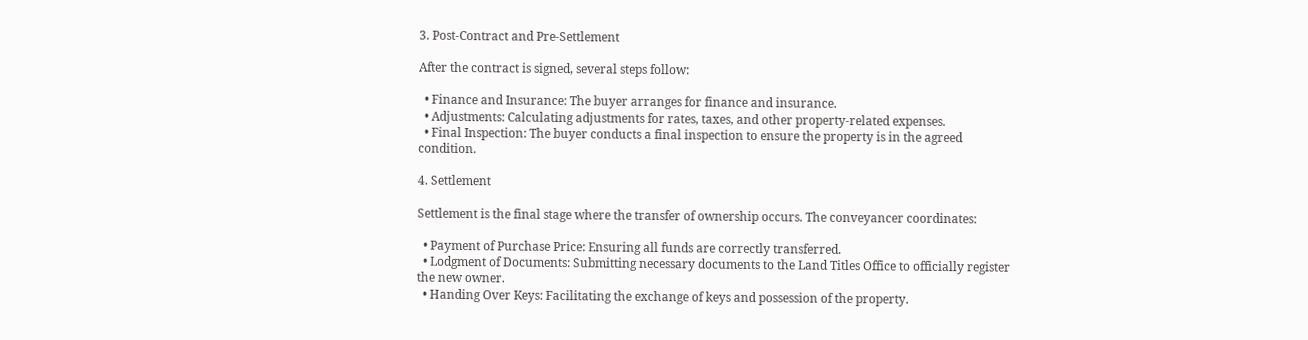3. Post-Contract and Pre-Settlement

After the contract is signed, several steps follow:

  • Finance and Insurance: The buyer arranges for finance and insurance.
  • Adjustments: Calculating adjustments for rates, taxes, and other property-related expenses.
  • Final Inspection: The buyer conducts a final inspection to ensure the property is in the agreed condition.

4. Settlement

Settlement is the final stage where the transfer of ownership occurs. The conveyancer coordinates:

  • Payment of Purchase Price: Ensuring all funds are correctly transferred.
  • Lodgment of Documents: Submitting necessary documents to the Land Titles Office to officially register the new owner.
  • Handing Over Keys: Facilitating the exchange of keys and possession of the property.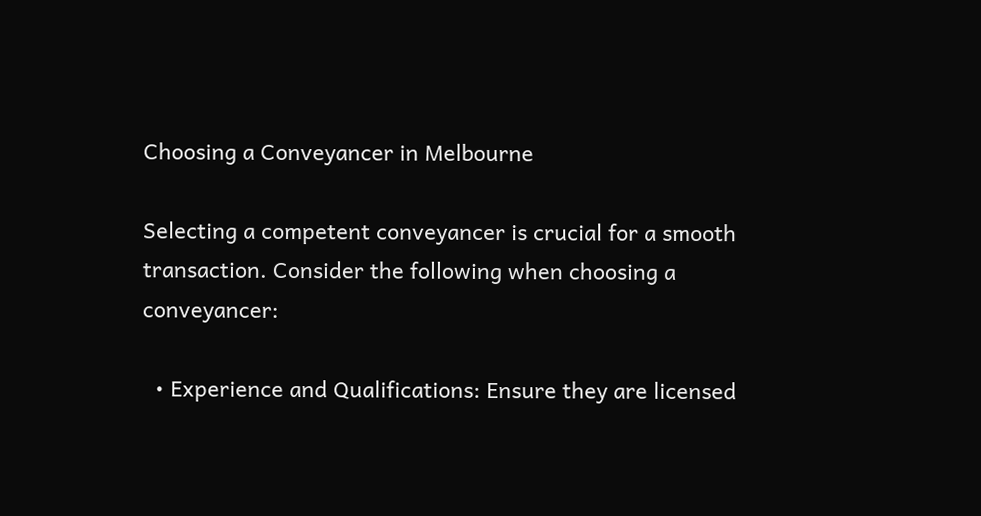Choosing a Conveyancer in Melbourne

Selecting a competent conveyancer is crucial for a smooth transaction. Consider the following when choosing a conveyancer:

  • Experience and Qualifications: Ensure they are licensed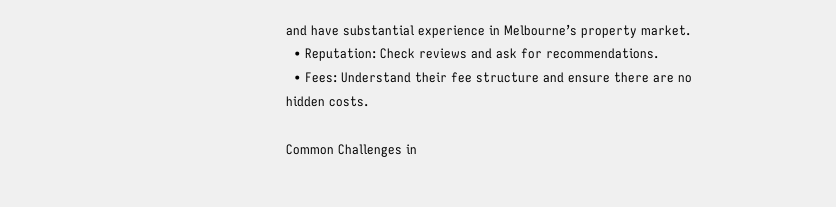and have substantial experience in Melbourne’s property market.
  • Reputation: Check reviews and ask for recommendations.
  • Fees: Understand their fee structure and ensure there are no hidden costs.

Common Challenges in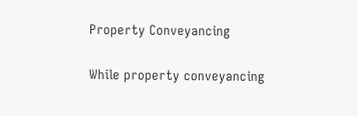Property Conveyancing

While property conveyancing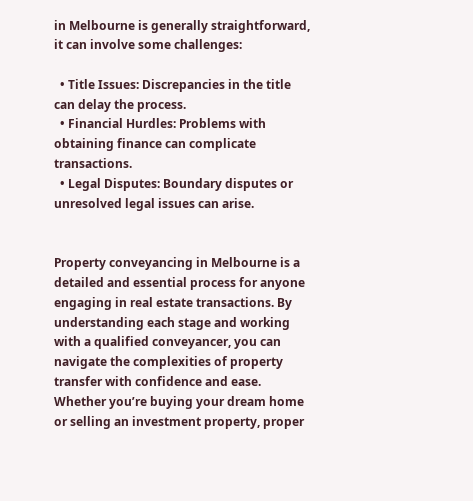in Melbourne is generally straightforward, it can involve some challenges:

  • Title Issues: Discrepancies in the title can delay the process.
  • Financial Hurdles: Problems with obtaining finance can complicate transactions.
  • Legal Disputes: Boundary disputes or unresolved legal issues can arise.


Property conveyancing in Melbourne is a detailed and essential process for anyone engaging in real estate transactions. By understanding each stage and working with a qualified conveyancer, you can navigate the complexities of property transfer with confidence and ease. Whether you’re buying your dream home or selling an investment property, proper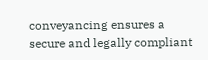conveyancing ensures a secure and legally compliant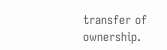transfer of ownership.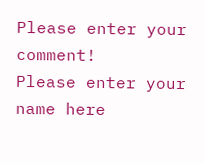Please enter your comment!
Please enter your name here